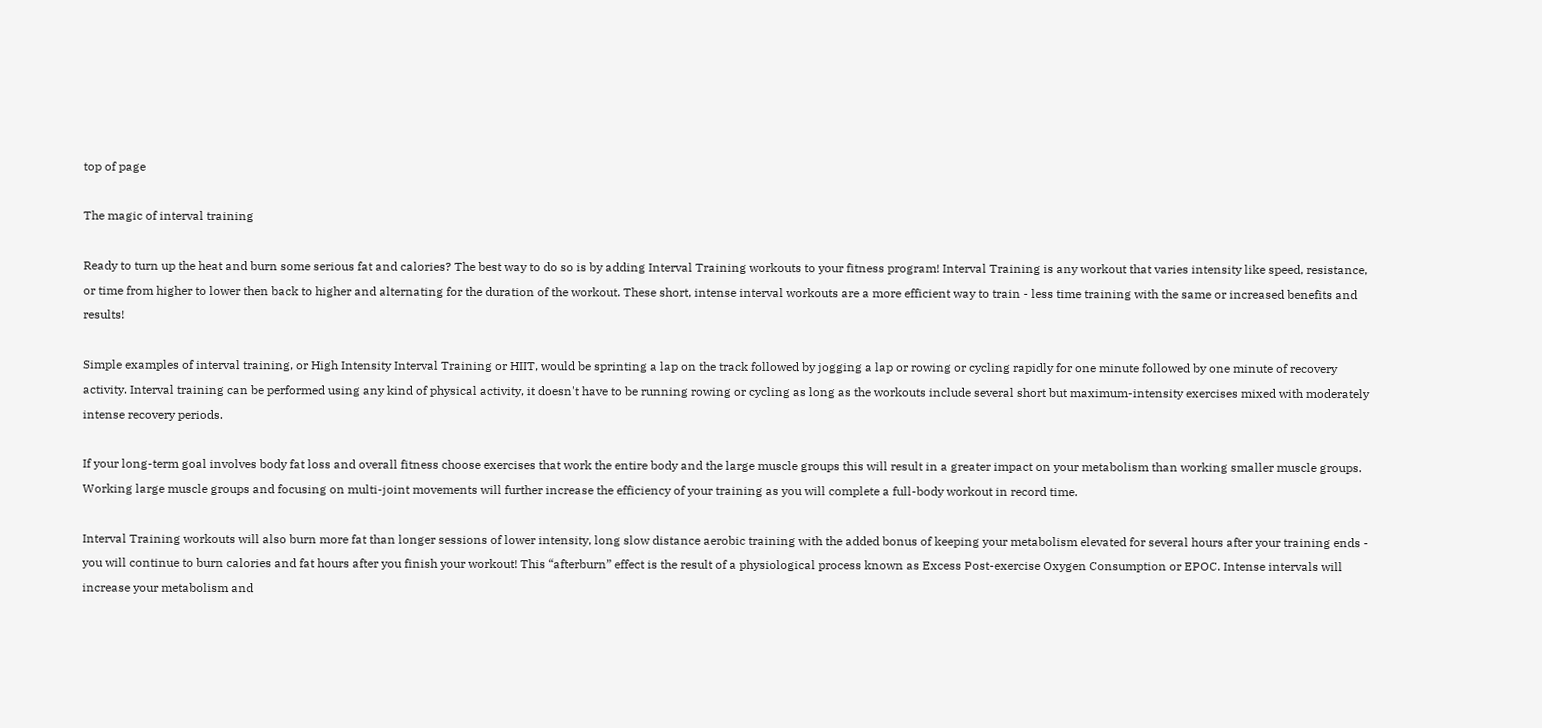top of page

The magic of interval training

Ready to turn up the heat and burn some serious fat and calories? The best way to do so is by adding Interval Training workouts to your fitness program! Interval Training is any workout that varies intensity like speed, resistance, or time from higher to lower then back to higher and alternating for the duration of the workout. These short, intense interval workouts are a more efficient way to train - less time training with the same or increased benefits and results!

Simple examples of interval training, or High Intensity Interval Training or HIIT, would be sprinting a lap on the track followed by jogging a lap or rowing or cycling rapidly for one minute followed by one minute of recovery activity. Interval training can be performed using any kind of physical activity, it doesn't have to be running rowing or cycling as long as the workouts include several short but maximum-intensity exercises mixed with moderately intense recovery periods.

If your long-term goal involves body fat loss and overall fitness choose exercises that work the entire body and the large muscle groups this will result in a greater impact on your metabolism than working smaller muscle groups. Working large muscle groups and focusing on multi-joint movements will further increase the efficiency of your training as you will complete a full-body workout in record time.

Interval Training workouts will also burn more fat than longer sessions of lower intensity, long slow distance aerobic training with the added bonus of keeping your metabolism elevated for several hours after your training ends - you will continue to burn calories and fat hours after you finish your workout! This “afterburn” effect is the result of a physiological process known as Excess Post-exercise Oxygen Consumption or EPOC. Intense intervals will increase your metabolism and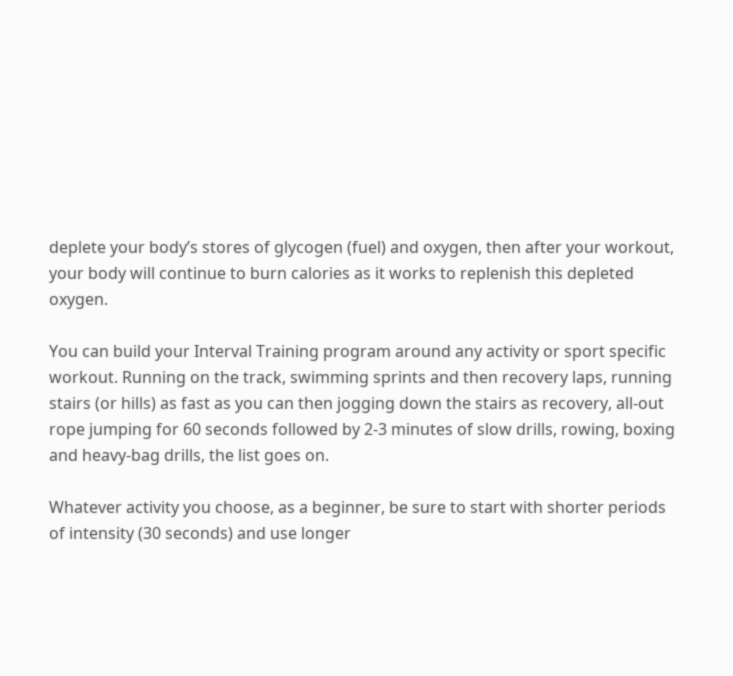deplete your body’s stores of glycogen (fuel) and oxygen, then after your workout, your body will continue to burn calories as it works to replenish this depleted oxygen.

You can build your Interval Training program around any activity or sport specific workout. Running on the track, swimming sprints and then recovery laps, running stairs (or hills) as fast as you can then jogging down the stairs as recovery, all-out rope jumping for 60 seconds followed by 2-3 minutes of slow drills, rowing, boxing and heavy-bag drills, the list goes on.

Whatever activity you choose, as a beginner, be sure to start with shorter periods of intensity (30 seconds) and use longer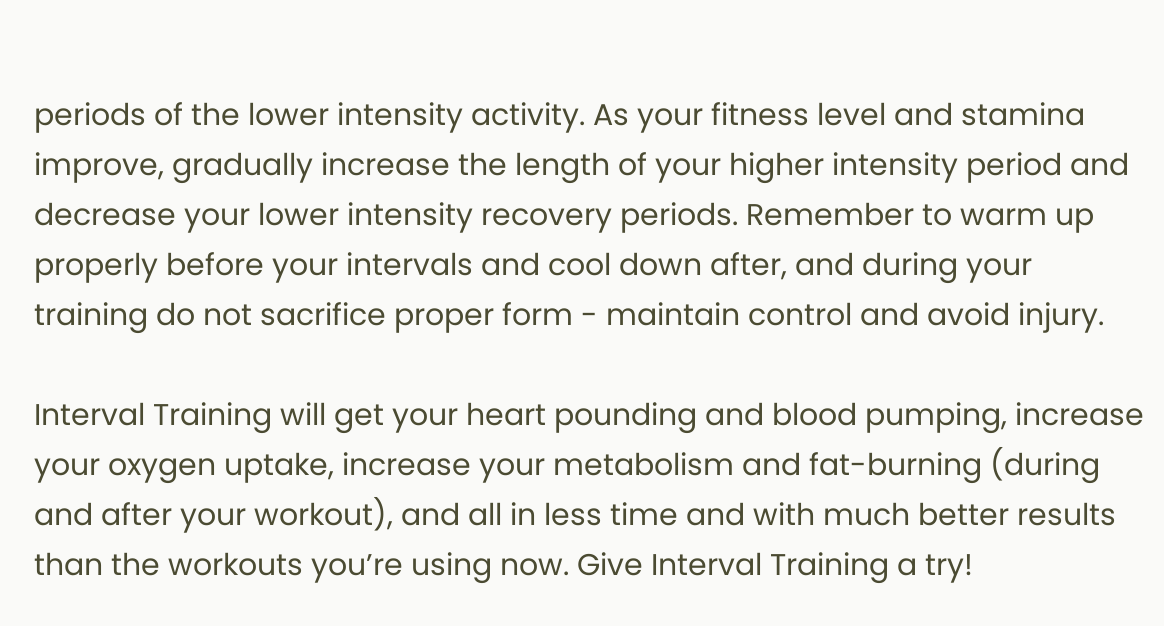periods of the lower intensity activity. As your fitness level and stamina improve, gradually increase the length of your higher intensity period and decrease your lower intensity recovery periods. Remember to warm up properly before your intervals and cool down after, and during your training do not sacrifice proper form - maintain control and avoid injury.

Interval Training will get your heart pounding and blood pumping, increase your oxygen uptake, increase your metabolism and fat-burning (during and after your workout), and all in less time and with much better results than the workouts you’re using now. Give Interval Training a try!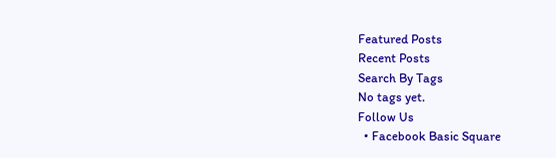Featured Posts
Recent Posts
Search By Tags
No tags yet.
Follow Us
  • Facebook Basic Square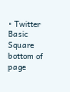• Twitter Basic Square
bottom of page